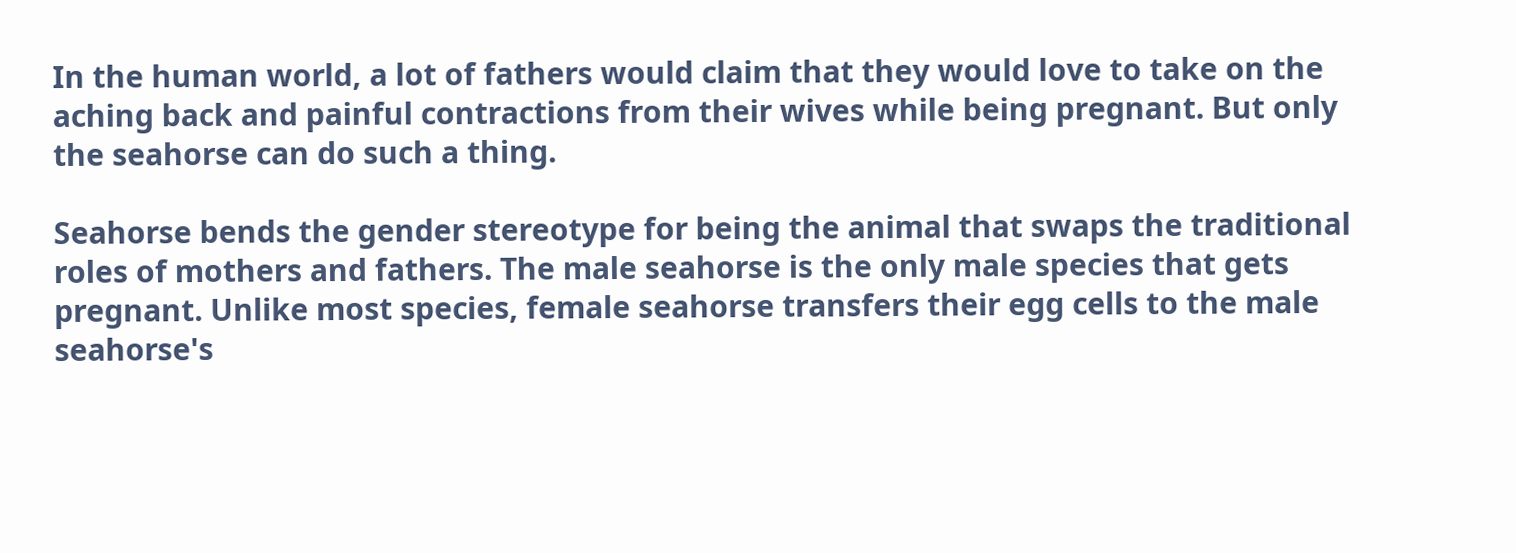In the human world, a lot of fathers would claim that they would love to take on the aching back and painful contractions from their wives while being pregnant. But only the seahorse can do such a thing.

Seahorse bends the gender stereotype for being the animal that swaps the traditional roles of mothers and fathers. The male seahorse is the only male species that gets pregnant. Unlike most species, female seahorse transfers their egg cells to the male seahorse's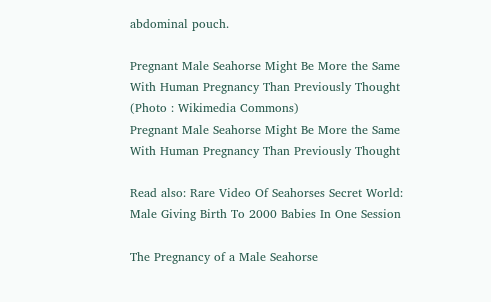abdominal pouch.

Pregnant Male Seahorse Might Be More the Same With Human Pregnancy Than Previously Thought
(Photo : Wikimedia Commons)
Pregnant Male Seahorse Might Be More the Same With Human Pregnancy Than Previously Thought

Read also: Rare Video Of Seahorses Secret World: Male Giving Birth To 2000 Babies In One Session

The Pregnancy of a Male Seahorse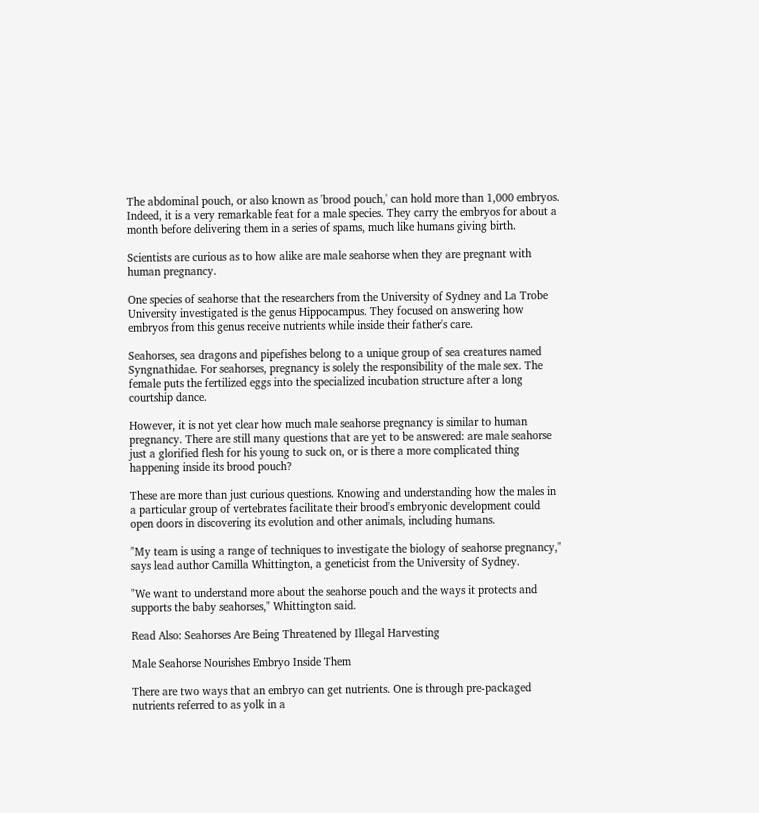The abdominal pouch, or also known as 'brood pouch,' can hold more than 1,000 embryos. Indeed, it is a very remarkable feat for a male species. They carry the embryos for about a month before delivering them in a series of spams, much like humans giving birth.

Scientists are curious as to how alike are male seahorse when they are pregnant with human pregnancy.

One species of seahorse that the researchers from the University of Sydney and La Trobe University investigated is the genus Hippocampus. They focused on answering how embryos from this genus receive nutrients while inside their father's care.

Seahorses, sea dragons and pipefishes belong to a unique group of sea creatures named Syngnathidae. For seahorses, pregnancy is solely the responsibility of the male sex. The female puts the fertilized eggs into the specialized incubation structure after a long courtship dance.

However, it is not yet clear how much male seahorse pregnancy is similar to human pregnancy. There are still many questions that are yet to be answered: are male seahorse just a glorified flesh for his young to suck on, or is there a more complicated thing happening inside its brood pouch?

These are more than just curious questions. Knowing and understanding how the males in a particular group of vertebrates facilitate their brood's embryonic development could open doors in discovering its evolution and other animals, including humans.

"My team is using a range of techniques to investigate the biology of seahorse pregnancy," says lead author Camilla Whittington, a geneticist from the University of Sydney.

"We want to understand more about the seahorse pouch and the ways it protects and supports the baby seahorses," Whittington said.

Read Also: Seahorses Are Being Threatened by Illegal Harvesting

Male Seahorse Nourishes Embryo Inside Them

There are two ways that an embryo can get nutrients. One is through pre-packaged nutrients referred to as yolk in a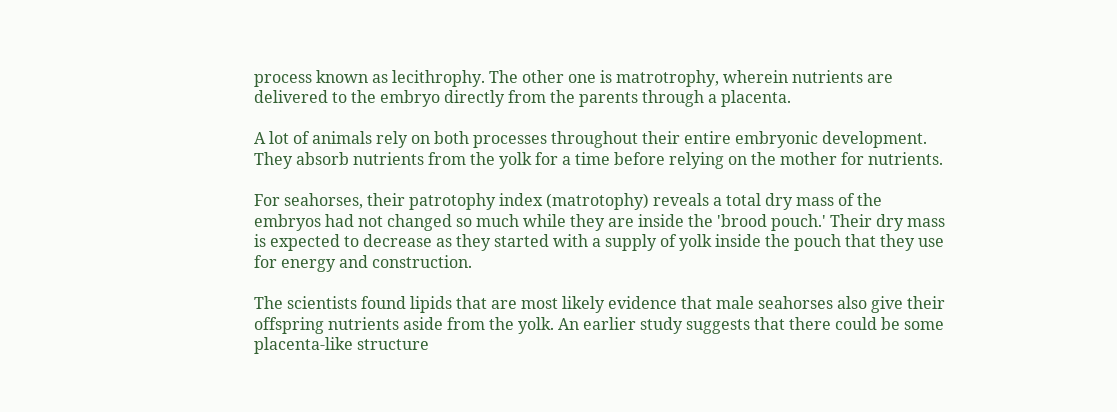process known as lecithrophy. The other one is matrotrophy, wherein nutrients are delivered to the embryo directly from the parents through a placenta.

A lot of animals rely on both processes throughout their entire embryonic development. They absorb nutrients from the yolk for a time before relying on the mother for nutrients.

For seahorses, their patrotophy index (matrotophy) reveals a total dry mass of the embryos had not changed so much while they are inside the 'brood pouch.' Their dry mass is expected to decrease as they started with a supply of yolk inside the pouch that they use for energy and construction.

The scientists found lipids that are most likely evidence that male seahorses also give their offspring nutrients aside from the yolk. An earlier study suggests that there could be some placenta-like structure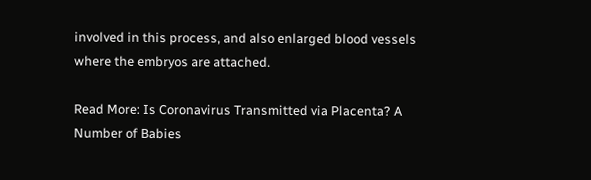involved in this process, and also enlarged blood vessels where the embryos are attached.

Read More: Is Coronavirus Transmitted via Placenta? A Number of Babies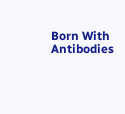Born With Antibodies